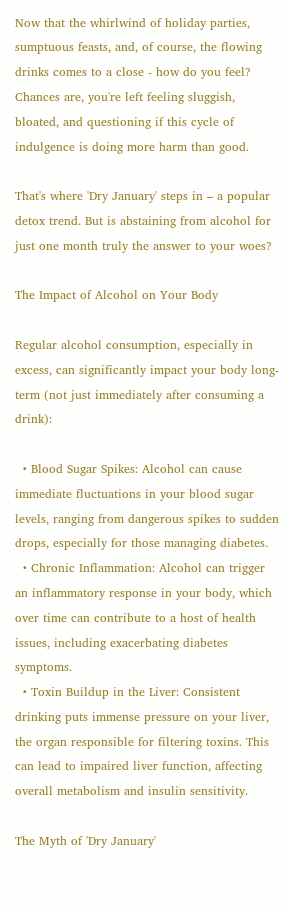Now that the whirlwind of holiday parties, sumptuous feasts, and, of course, the flowing drinks comes to a close - how do you feel? Chances are, you're left feeling sluggish, bloated, and questioning if this cycle of indulgence is doing more harm than good.

That's where 'Dry January' steps in – a popular detox trend. But is abstaining from alcohol for just one month truly the answer to your woes?

The Impact of Alcohol on Your Body

Regular alcohol consumption, especially in excess, can significantly impact your body long-term (not just immediately after consuming a drink):

  • Blood Sugar Spikes: Alcohol can cause immediate fluctuations in your blood sugar levels, ranging from dangerous spikes to sudden drops, especially for those managing diabetes.
  • Chronic Inflammation: Alcohol can trigger an inflammatory response in your body, which over time can contribute to a host of health issues, including exacerbating diabetes symptoms.
  • Toxin Buildup in the Liver: Consistent drinking puts immense pressure on your liver, the organ responsible for filtering toxins. This can lead to impaired liver function, affecting overall metabolism and insulin sensitivity.

The Myth of 'Dry January'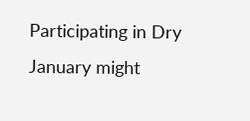Participating in Dry January might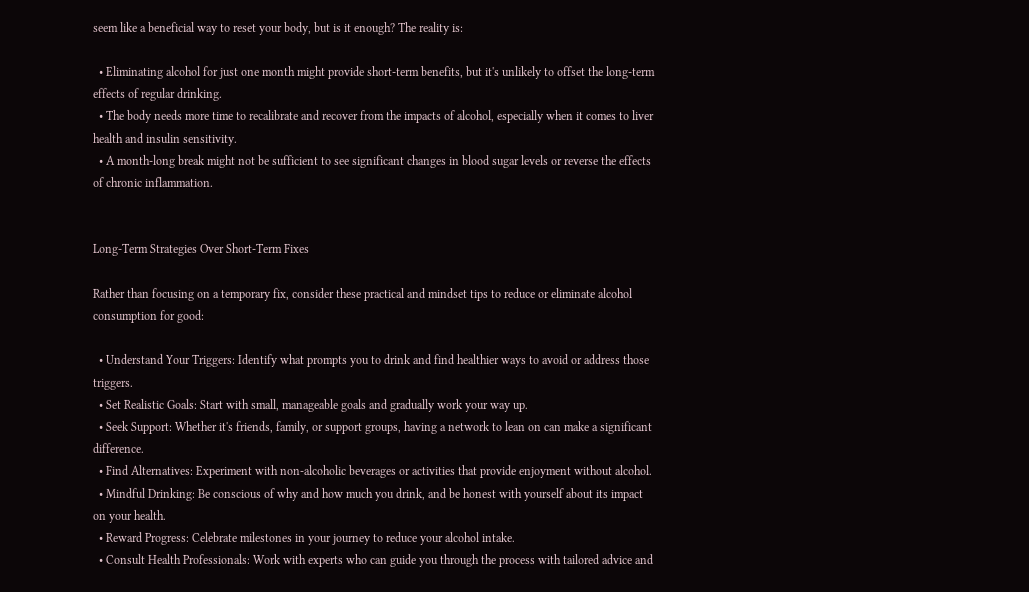seem like a beneficial way to reset your body, but is it enough? The reality is:

  • Eliminating alcohol for just one month might provide short-term benefits, but it's unlikely to offset the long-term effects of regular drinking.
  • The body needs more time to recalibrate and recover from the impacts of alcohol, especially when it comes to liver health and insulin sensitivity.
  • A month-long break might not be sufficient to see significant changes in blood sugar levels or reverse the effects of chronic inflammation.


Long-Term Strategies Over Short-Term Fixes

Rather than focusing on a temporary fix, consider these practical and mindset tips to reduce or eliminate alcohol consumption for good:

  • Understand Your Triggers: Identify what prompts you to drink and find healthier ways to avoid or address those triggers.
  • Set Realistic Goals: Start with small, manageable goals and gradually work your way up.
  • Seek Support: Whether it's friends, family, or support groups, having a network to lean on can make a significant difference.
  • Find Alternatives: Experiment with non-alcoholic beverages or activities that provide enjoyment without alcohol.
  • Mindful Drinking: Be conscious of why and how much you drink, and be honest with yourself about its impact on your health.
  • Reward Progress: Celebrate milestones in your journey to reduce your alcohol intake.
  • Consult Health Professionals: Work with experts who can guide you through the process with tailored advice and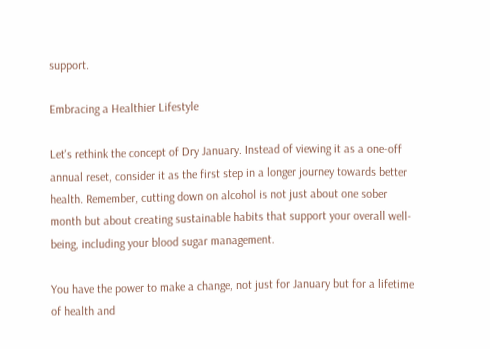support.

Embracing a Healthier Lifestyle

Let's rethink the concept of Dry January. Instead of viewing it as a one-off annual reset, consider it as the first step in a longer journey towards better health. Remember, cutting down on alcohol is not just about one sober month but about creating sustainable habits that support your overall well-being, including your blood sugar management.

You have the power to make a change, not just for January but for a lifetime of health and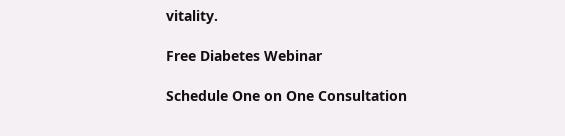vitality.

Free Diabetes Webinar

Schedule One on One Consultation